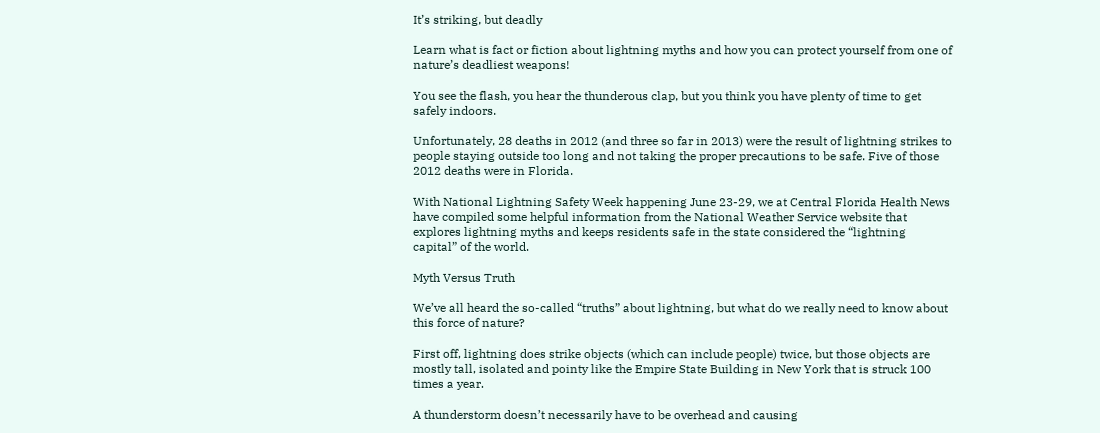It’s striking, but deadly

Learn what is fact or fiction about lightning myths and how you can protect yourself from one of nature’s deadliest weapons!

You see the flash, you hear the thunderous clap, but you think you have plenty of time to get safely indoors.

Unfortunately, 28 deaths in 2012 (and three so far in 2013) were the result of lightning strikes to people staying outside too long and not taking the proper precautions to be safe. Five of those 2012 deaths were in Florida.

With National Lightning Safety Week happening June 23-29, we at Central Florida Health News have compiled some helpful information from the National Weather Service website that explores lightning myths and keeps residents safe in the state considered the “lightning capital” of the world.

Myth Versus Truth

We’ve all heard the so-called “truths” about lightning, but what do we really need to know about this force of nature?

First off, lightning does strike objects (which can include people) twice, but those objects are mostly tall, isolated and pointy like the Empire State Building in New York that is struck 100 times a year.

A thunderstorm doesn’t necessarily have to be overhead and causing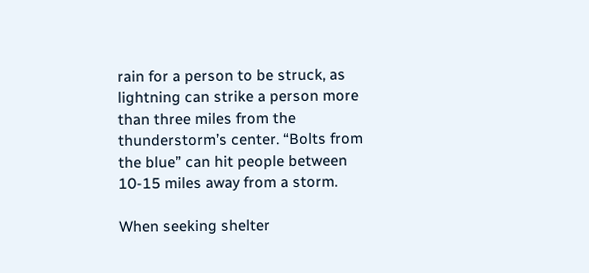rain for a person to be struck, as lightning can strike a person more than three miles from the thunderstorm’s center. “Bolts from the blue” can hit people between 10-15 miles away from a storm.

When seeking shelter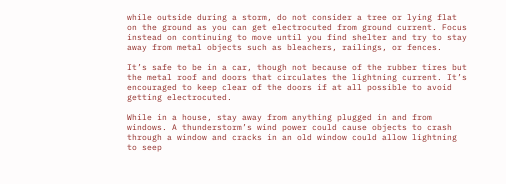while outside during a storm, do not consider a tree or lying flat on the ground as you can get electrocuted from ground current. Focus instead on continuing to move until you find shelter and try to stay away from metal objects such as bleachers, railings, or fences.

It’s safe to be in a car, though not because of the rubber tires but the metal roof and doors that circulates the lightning current. It’s encouraged to keep clear of the doors if at all possible to avoid getting electrocuted.

While in a house, stay away from anything plugged in and from windows. A thunderstorm’s wind power could cause objects to crash through a window and cracks in an old window could allow lightning to seep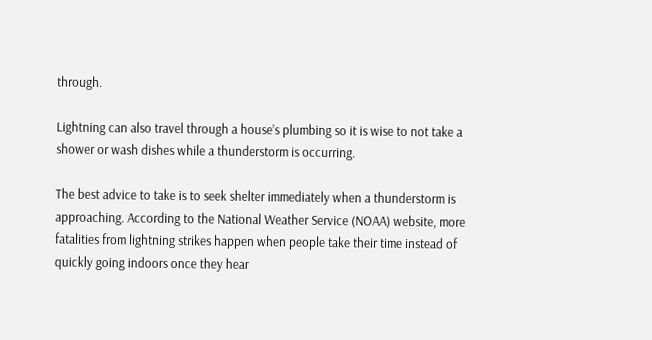through.

Lightning can also travel through a house’s plumbing so it is wise to not take a shower or wash dishes while a thunderstorm is occurring.

The best advice to take is to seek shelter immediately when a thunderstorm is approaching. According to the National Weather Service (NOAA) website, more fatalities from lightning strikes happen when people take their time instead of quickly going indoors once they hear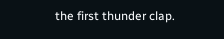the first thunder clap.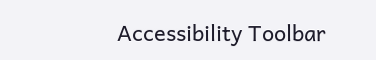Accessibility Toolbar